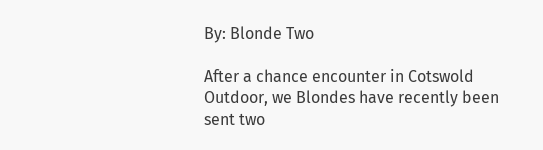By: Blonde Two

After a chance encounter in Cotswold Outdoor, we Blondes have recently been sent two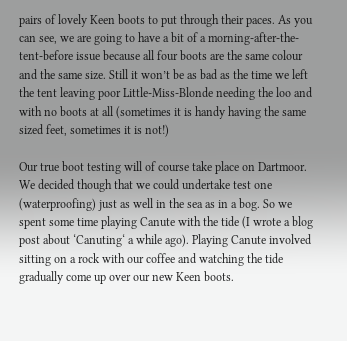pairs of lovely Keen boots to put through their paces. As you can see, we are going to have a bit of a morning-after-the-tent-before issue because all four boots are the same colour and the same size. Still it won’t be as bad as the time we left the tent leaving poor Little-Miss-Blonde needing the loo and with no boots at all (sometimes it is handy having the same sized feet, sometimes it is not!)

Our true boot testing will of course take place on Dartmoor. We decided though that we could undertake test one (waterproofing) just as well in the sea as in a bog. So we spent some time playing Canute with the tide (I wrote a blog post about ‘Canuting‘ a while ago). Playing Canute involved sitting on a rock with our coffee and watching the tide gradually come up over our new Keen boots.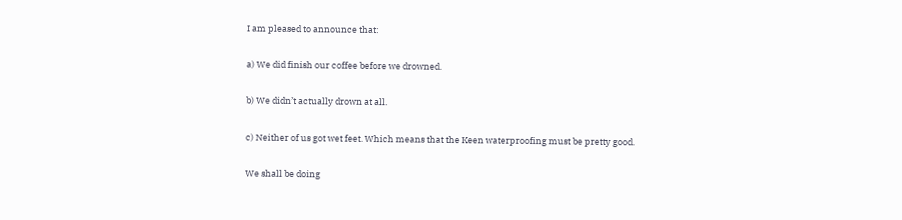I am pleased to announce that:

a) We did finish our coffee before we drowned.

b) We didn’t actually drown at all.

c) Neither of us got wet feet. Which means that the Keen waterproofing must be pretty good.

We shall be doing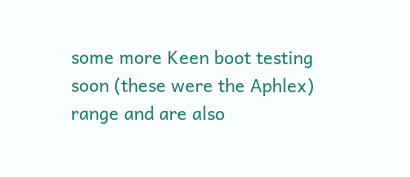some more Keen boot testing soon (these were the Aphlex) range and are also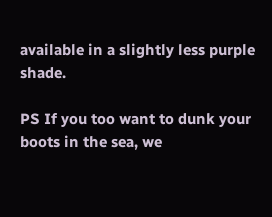available in a slightly less purple shade.

PS If you too want to dunk your boots in the sea, we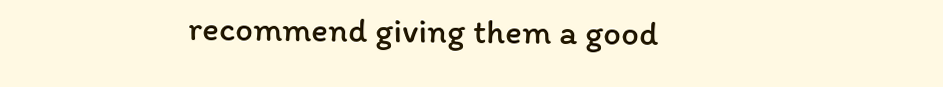recommend giving them a good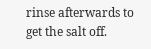rinse afterwards to get the salt off.